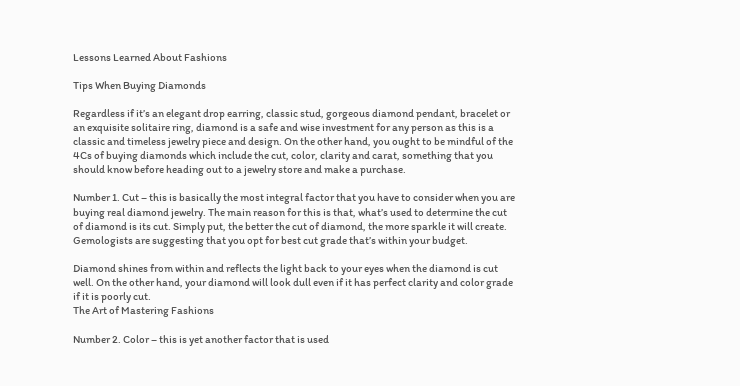Lessons Learned About Fashions

Tips When Buying Diamonds

Regardless if it’s an elegant drop earring, classic stud, gorgeous diamond pendant, bracelet or an exquisite solitaire ring, diamond is a safe and wise investment for any person as this is a classic and timeless jewelry piece and design. On the other hand, you ought to be mindful of the 4Cs of buying diamonds which include the cut, color, clarity and carat, something that you should know before heading out to a jewelry store and make a purchase.

Number 1. Cut – this is basically the most integral factor that you have to consider when you are buying real diamond jewelry. The main reason for this is that, what’s used to determine the cut of diamond is its cut. Simply put, the better the cut of diamond, the more sparkle it will create. Gemologists are suggesting that you opt for best cut grade that’s within your budget.

Diamond shines from within and reflects the light back to your eyes when the diamond is cut well. On the other hand, your diamond will look dull even if it has perfect clarity and color grade if it is poorly cut.
The Art of Mastering Fashions

Number 2. Color – this is yet another factor that is used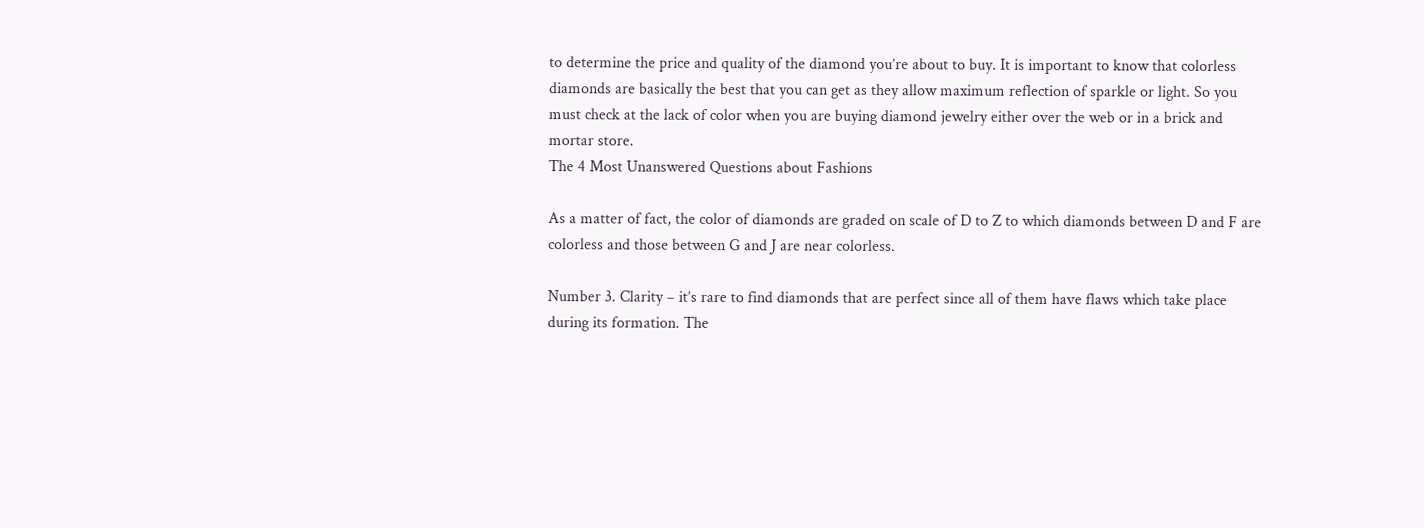to determine the price and quality of the diamond you’re about to buy. It is important to know that colorless diamonds are basically the best that you can get as they allow maximum reflection of sparkle or light. So you must check at the lack of color when you are buying diamond jewelry either over the web or in a brick and mortar store.
The 4 Most Unanswered Questions about Fashions

As a matter of fact, the color of diamonds are graded on scale of D to Z to which diamonds between D and F are colorless and those between G and J are near colorless.

Number 3. Clarity – it’s rare to find diamonds that are perfect since all of them have flaws which take place during its formation. The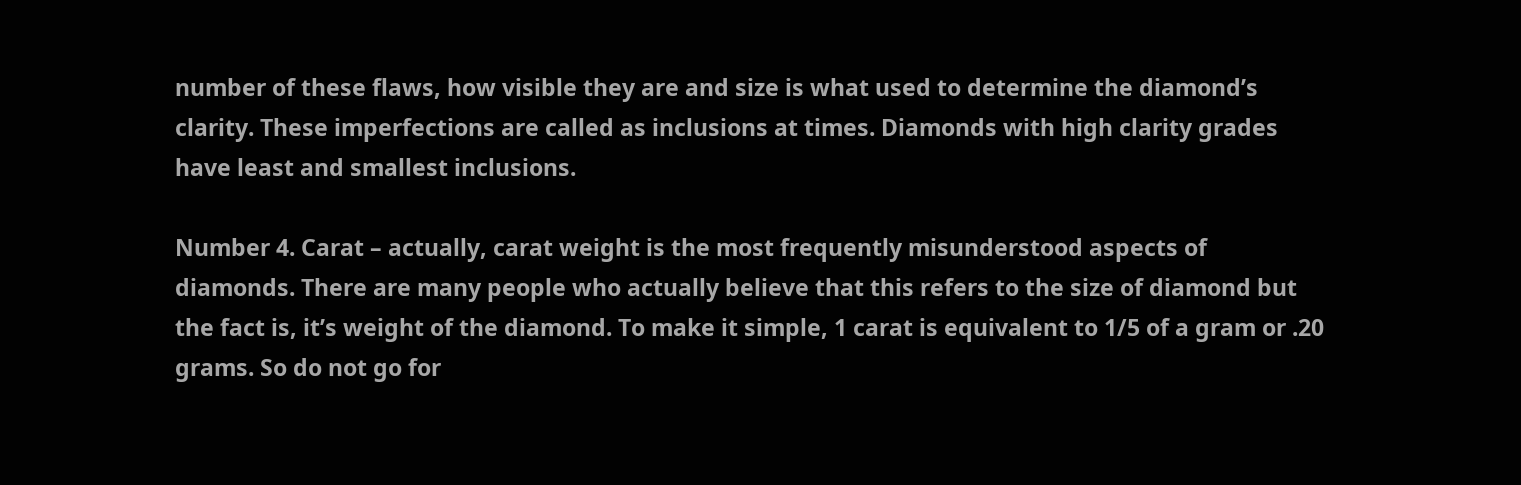number of these flaws, how visible they are and size is what used to determine the diamond’s clarity. These imperfections are called as inclusions at times. Diamonds with high clarity grades have least and smallest inclusions.

Number 4. Carat – actually, carat weight is the most frequently misunderstood aspects of diamonds. There are many people who actually believe that this refers to the size of diamond but the fact is, it’s weight of the diamond. To make it simple, 1 carat is equivalent to 1/5 of a gram or .20 grams. So do not go for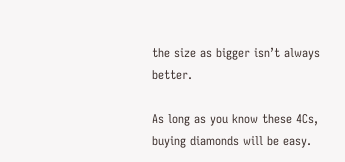the size as bigger isn’t always better.

As long as you know these 4Cs, buying diamonds will be easy.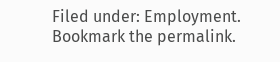Filed under: Employment. Bookmark the permalink.